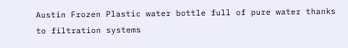Austin Frozen Plastic water bottle full of pure water thanks to filtration systems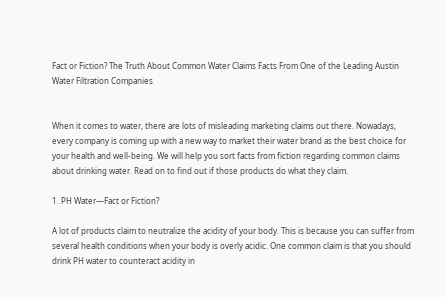Fact or Fiction? The Truth About Common Water Claims Facts From One of the Leading Austin Water Filtration Companies


When it comes to water, there are lots of misleading marketing claims out there. Nowadays, every company is coming up with a new way to market their water brand as the best choice for your health and well-being. We will help you sort facts from fiction regarding common claims about drinking water. Read on to find out if those products do what they claim.

1. PH Water—Fact or Fiction?

A lot of products claim to neutralize the acidity of your body. This is because you can suffer from several health conditions when your body is overly acidic. One common claim is that you should drink PH water to counteract acidity in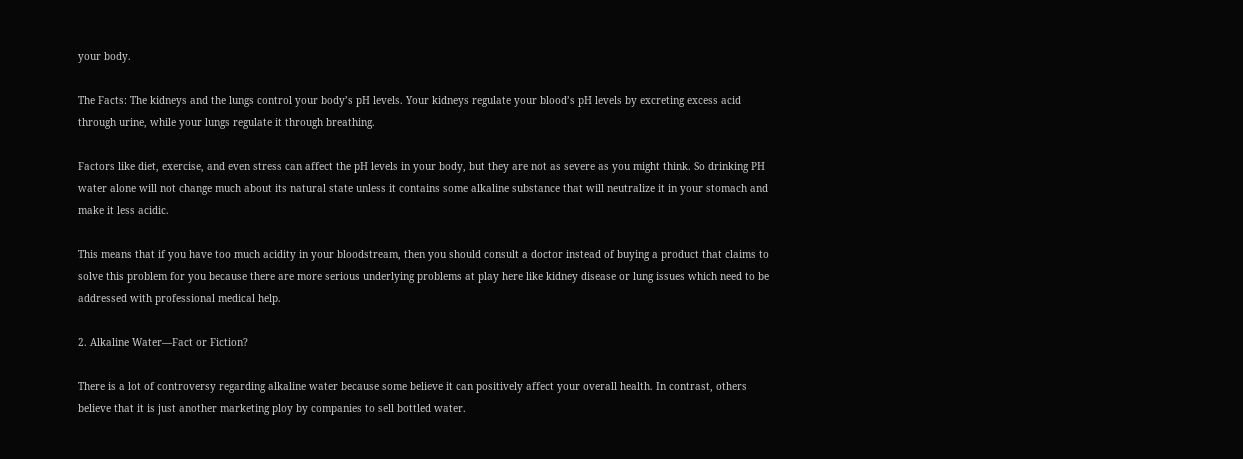your body.

The Facts: The kidneys and the lungs control your body’s pH levels. Your kidneys regulate your blood’s pH levels by excreting excess acid through urine, while your lungs regulate it through breathing.

Factors like diet, exercise, and even stress can affect the pH levels in your body, but they are not as severe as you might think. So drinking PH water alone will not change much about its natural state unless it contains some alkaline substance that will neutralize it in your stomach and make it less acidic.

This means that if you have too much acidity in your bloodstream, then you should consult a doctor instead of buying a product that claims to solve this problem for you because there are more serious underlying problems at play here like kidney disease or lung issues which need to be addressed with professional medical help.

2. Alkaline Water—Fact or Fiction?

There is a lot of controversy regarding alkaline water because some believe it can positively affect your overall health. In contrast, others believe that it is just another marketing ploy by companies to sell bottled water.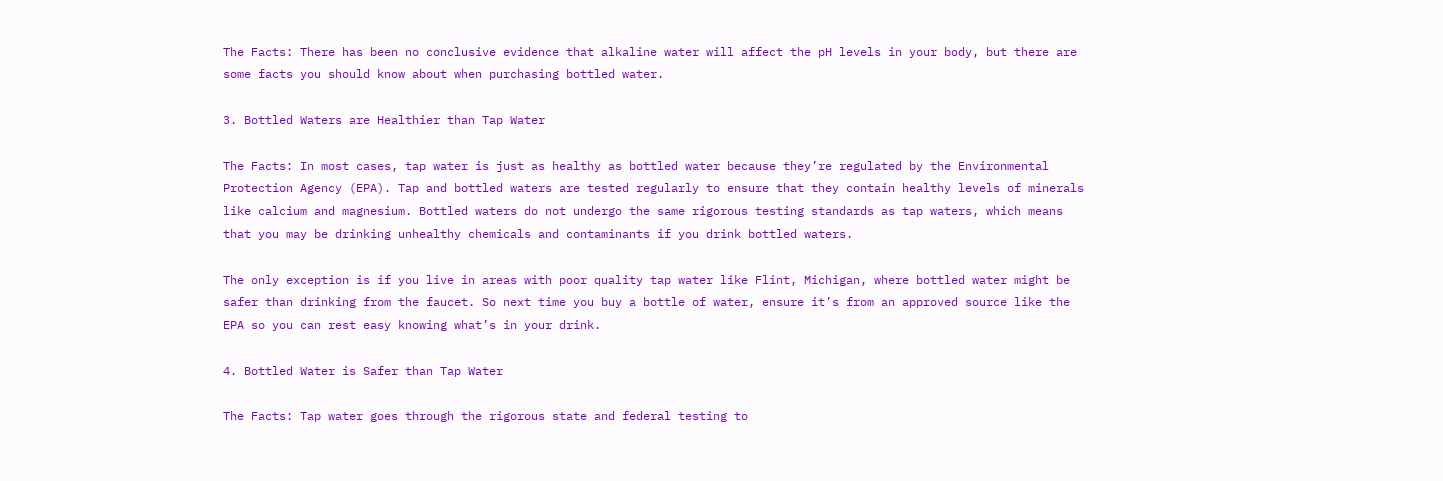The Facts: There has been no conclusive evidence that alkaline water will affect the pH levels in your body, but there are some facts you should know about when purchasing bottled water.

3. Bottled Waters are Healthier than Tap Water

The Facts: In most cases, tap water is just as healthy as bottled water because they’re regulated by the Environmental Protection Agency (EPA). Tap and bottled waters are tested regularly to ensure that they contain healthy levels of minerals like calcium and magnesium. Bottled waters do not undergo the same rigorous testing standards as tap waters, which means that you may be drinking unhealthy chemicals and contaminants if you drink bottled waters.

The only exception is if you live in areas with poor quality tap water like Flint, Michigan, where bottled water might be safer than drinking from the faucet. So next time you buy a bottle of water, ensure it’s from an approved source like the EPA so you can rest easy knowing what’s in your drink.

4. Bottled Water is Safer than Tap Water

The Facts: Tap water goes through the rigorous state and federal testing to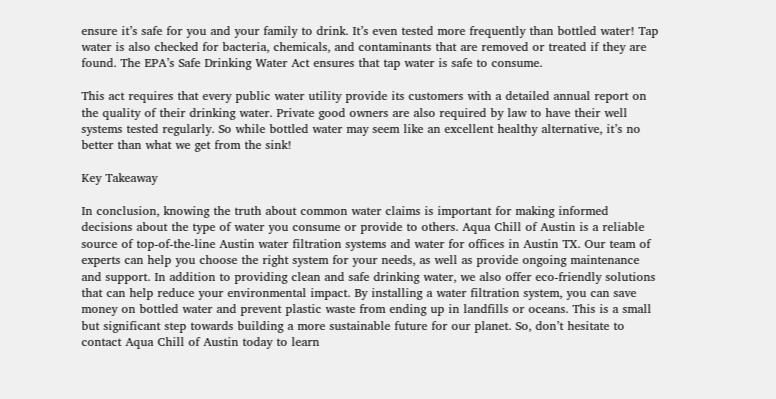ensure it’s safe for you and your family to drink. It’s even tested more frequently than bottled water! Tap water is also checked for bacteria, chemicals, and contaminants that are removed or treated if they are found. The EPA’s Safe Drinking Water Act ensures that tap water is safe to consume.

This act requires that every public water utility provide its customers with a detailed annual report on the quality of their drinking water. Private good owners are also required by law to have their well systems tested regularly. So while bottled water may seem like an excellent healthy alternative, it’s no better than what we get from the sink!

Key Takeaway

In conclusion, knowing the truth about common water claims is important for making informed decisions about the type of water you consume or provide to others. Aqua Chill of Austin is a reliable source of top-of-the-line Austin water filtration systems and water for offices in Austin TX. Our team of experts can help you choose the right system for your needs, as well as provide ongoing maintenance and support. In addition to providing clean and safe drinking water, we also offer eco-friendly solutions that can help reduce your environmental impact. By installing a water filtration system, you can save money on bottled water and prevent plastic waste from ending up in landfills or oceans. This is a small but significant step towards building a more sustainable future for our planet. So, don’t hesitate to contact Aqua Chill of Austin today to learn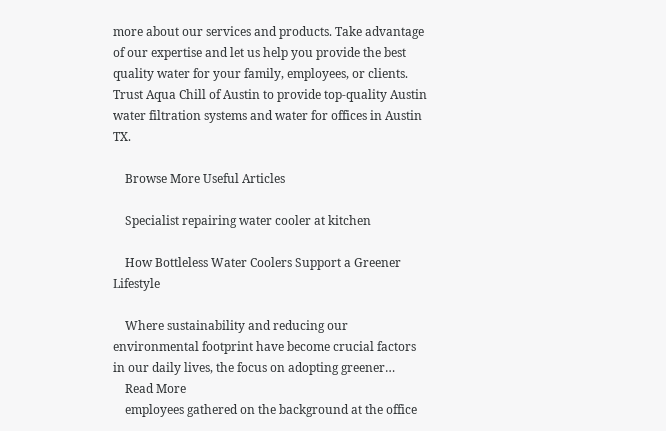more about our services and products. Take advantage of our expertise and let us help you provide the best quality water for your family, employees, or clients. Trust Aqua Chill of Austin to provide top-quality Austin water filtration systems and water for offices in Austin TX.

    Browse More Useful Articles

    Specialist repairing water cooler at kitchen

    How Bottleless Water Coolers Support a Greener Lifestyle

    Where sustainability and reducing our environmental footprint have become crucial factors in our daily lives, the focus on adopting greener…
    Read More
    employees gathered on the background at the office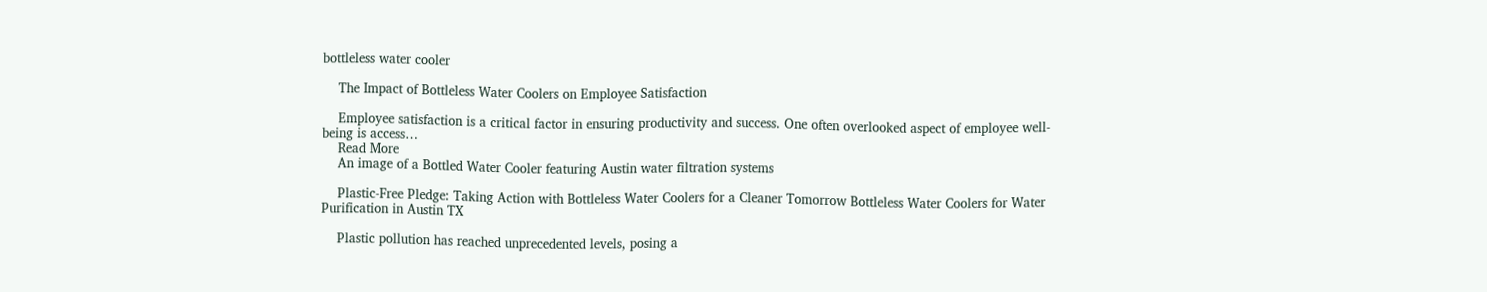bottleless water cooler

    The Impact of Bottleless Water Coolers on Employee Satisfaction

    Employee satisfaction is a critical factor in ensuring productivity and success. One often overlooked aspect of employee well-being is access…
    Read More
    An image of a Bottled Water Cooler featuring Austin water filtration systems

    Plastic-Free Pledge: Taking Action with Bottleless Water Coolers for a Cleaner Tomorrow Bottleless Water Coolers for Water Purification in Austin TX

    Plastic pollution has reached unprecedented levels, posing a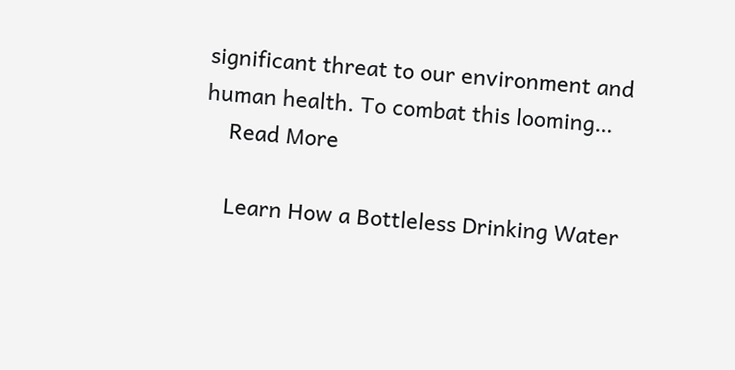significant threat to our environment and human health. To combat this looming…
    Read More

    Learn How a Bottleless Drinking Water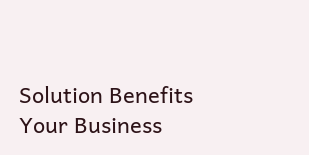Solution Benefits Your Business